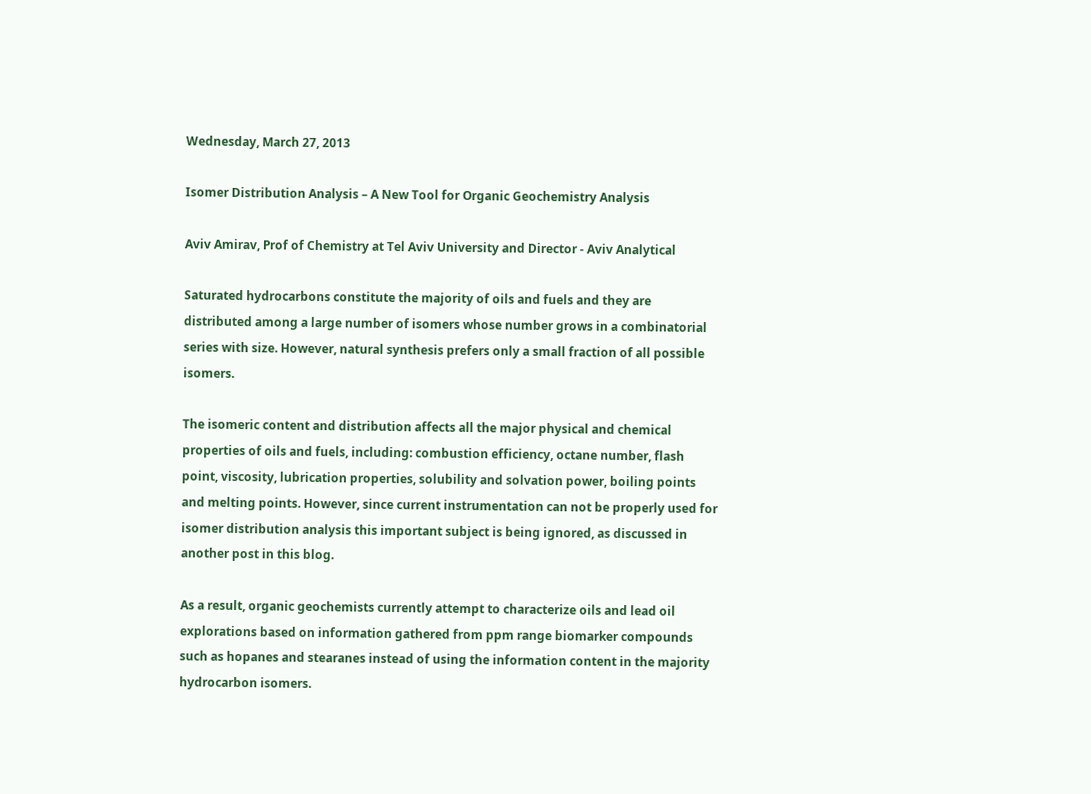Wednesday, March 27, 2013

Isomer Distribution Analysis – A New Tool for Organic Geochemistry Analysis

Aviv Amirav, Prof of Chemistry at Tel Aviv University and Director - Aviv Analytical

Saturated hydrocarbons constitute the majority of oils and fuels and they are distributed among a large number of isomers whose number grows in a combinatorial series with size. However, natural synthesis prefers only a small fraction of all possible isomers.

The isomeric content and distribution affects all the major physical and chemical properties of oils and fuels, including: combustion efficiency, octane number, flash point, viscosity, lubrication properties, solubility and solvation power, boiling points and melting points. However, since current instrumentation can not be properly used for isomer distribution analysis this important subject is being ignored, as discussed in another post in this blog.

As a result, organic geochemists currently attempt to characterize oils and lead oil explorations based on information gathered from ppm range biomarker compounds such as hopanes and stearanes instead of using the information content in the majority hydrocarbon isomers.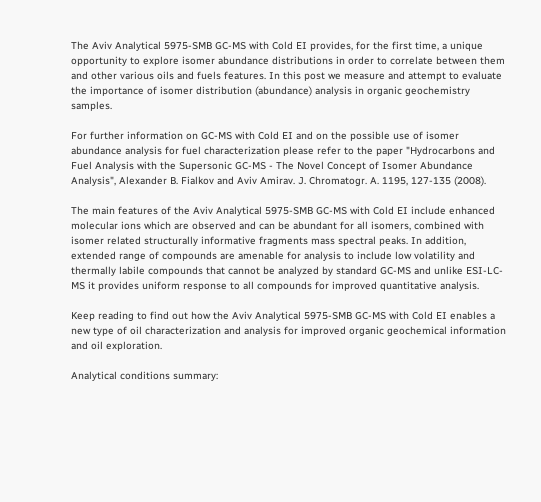The Aviv Analytical 5975-SMB GC-MS with Cold EI provides, for the first time, a unique opportunity to explore isomer abundance distributions in order to correlate between them and other various oils and fuels features. In this post we measure and attempt to evaluate the importance of isomer distribution (abundance) analysis in organic geochemistry samples.

For further information on GC-MS with Cold EI and on the possible use of isomer abundance analysis for fuel characterization please refer to the paper "Hydrocarbons and Fuel Analysis with the Supersonic GC-MS - The Novel Concept of Isomer Abundance Analysis", Alexander B. Fialkov and Aviv Amirav. J. Chromatogr. A. 1195, 127-135 (2008).

The main features of the Aviv Analytical 5975-SMB GC-MS with Cold EI include enhanced molecular ions which are observed and can be abundant for all isomers, combined with isomer related structurally informative fragments mass spectral peaks. In addition, extended range of compounds are amenable for analysis to include low volatility and thermally labile compounds that cannot be analyzed by standard GC-MS and unlike ESI-LC-MS it provides uniform response to all compounds for improved quantitative analysis.

Keep reading to find out how the Aviv Analytical 5975-SMB GC-MS with Cold EI enables a new type of oil characterization and analysis for improved organic geochemical information and oil exploration.

Analytical conditions summary: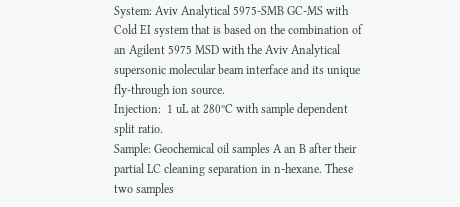System: Aviv Analytical 5975-SMB GC-MS with Cold EI system that is based on the combination of an Agilent 5975 MSD with the Aviv Analytical supersonic molecular beam interface and its unique fly-through ion source.
Injection:  1 uL at 280ºC with sample dependent split ratio.
Sample: Geochemical oil samples A an B after their partial LC cleaning separation in n-hexane. These two samples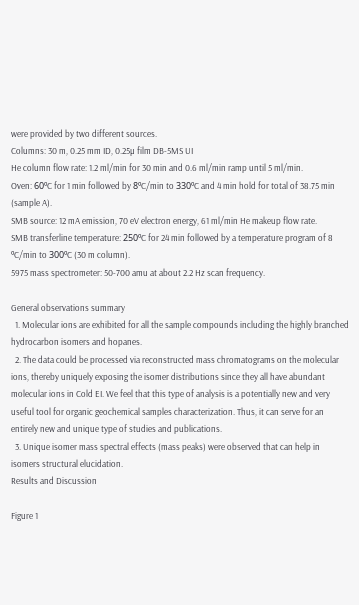were provided by two different sources.
Columns: 30 m, 0.25 mm ID, 0.25µ film DB-5MS UI
He column flow rate: 1.2 ml/min for 30 min and 0.6 ml/min ramp until 5 ml/min.
Oven: 60ºC for 1 min followed by 8ºC/min to 330ºC and 4 min hold for total of 38.75 min (sample A).
SMB source: 12 mA emission, 70 eV electron energy, 61 ml/min He makeup flow rate.
SMB transferline temperature: 250ºC for 24 min followed by a temperature program of 8 ºC/min to 300ºC (30 m column).
5975 mass spectrometer: 50-700 amu at about 2.2 Hz scan frequency.

General observations summary
  1. Molecular ions are exhibited for all the sample compounds including the highly branched hydrocarbon isomers and hopanes.
  2. The data could be processed via reconstructed mass chromatograms on the molecular ions, thereby uniquely exposing the isomer distributions since they all have abundant molecular ions in Cold EI. We feel that this type of analysis is a potentially new and very useful tool for organic geochemical samples characterization. Thus, it can serve for an entirely new and unique type of studies and publications.
  3. Unique isomer mass spectral effects (mass peaks) were observed that can help in isomers structural elucidation.
Results and Discussion

Figure 1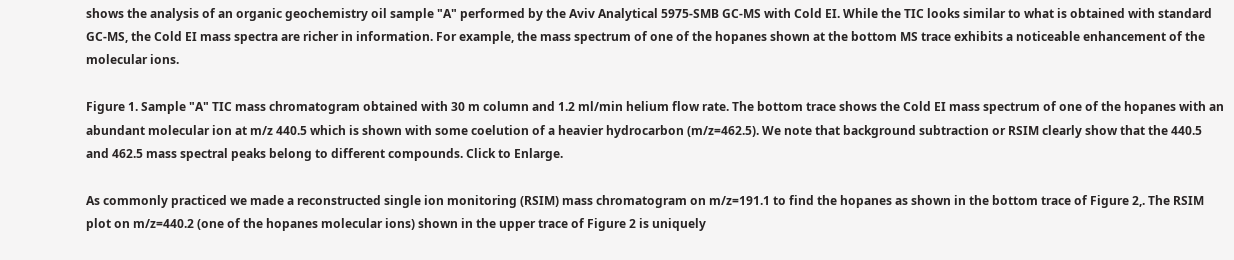shows the analysis of an organic geochemistry oil sample "A" performed by the Aviv Analytical 5975-SMB GC-MS with Cold EI. While the TIC looks similar to what is obtained with standard GC-MS, the Cold EI mass spectra are richer in information. For example, the mass spectrum of one of the hopanes shown at the bottom MS trace exhibits a noticeable enhancement of the molecular ions.

Figure 1. Sample "A" TIC mass chromatogram obtained with 30 m column and 1.2 ml/min helium flow rate. The bottom trace shows the Cold EI mass spectrum of one of the hopanes with an abundant molecular ion at m/z 440.5 which is shown with some coelution of a heavier hydrocarbon (m/z=462.5). We note that background subtraction or RSIM clearly show that the 440.5 and 462.5 mass spectral peaks belong to different compounds. Click to Enlarge.

As commonly practiced we made a reconstructed single ion monitoring (RSIM) mass chromatogram on m/z=191.1 to find the hopanes as shown in the bottom trace of Figure 2,. The RSIM plot on m/z=440.2 (one of the hopanes molecular ions) shown in the upper trace of Figure 2 is uniquely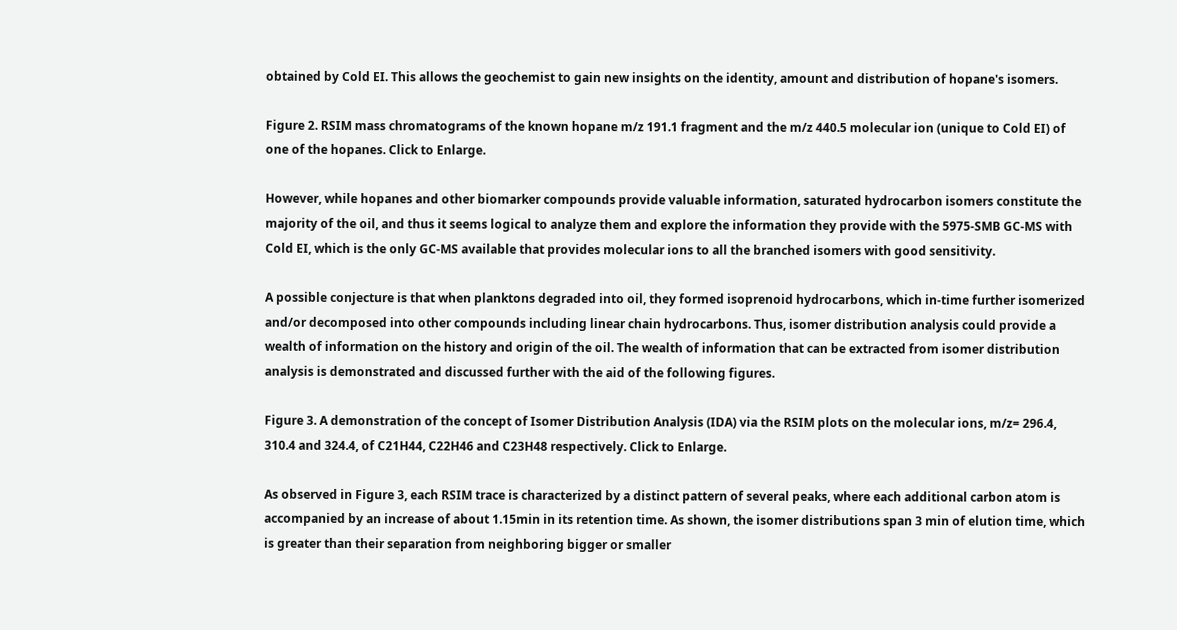obtained by Cold EI. This allows the geochemist to gain new insights on the identity, amount and distribution of hopane's isomers.

Figure 2. RSIM mass chromatograms of the known hopane m/z 191.1 fragment and the m/z 440.5 molecular ion (unique to Cold EI) of one of the hopanes. Click to Enlarge.

However, while hopanes and other biomarker compounds provide valuable information, saturated hydrocarbon isomers constitute the majority of the oil, and thus it seems logical to analyze them and explore the information they provide with the 5975-SMB GC-MS with Cold EI, which is the only GC-MS available that provides molecular ions to all the branched isomers with good sensitivity.

A possible conjecture is that when planktons degraded into oil, they formed isoprenoid hydrocarbons, which in-time further isomerized and/or decomposed into other compounds including linear chain hydrocarbons. Thus, isomer distribution analysis could provide a wealth of information on the history and origin of the oil. The wealth of information that can be extracted from isomer distribution analysis is demonstrated and discussed further with the aid of the following figures.

Figure 3. A demonstration of the concept of Isomer Distribution Analysis (IDA) via the RSIM plots on the molecular ions, m/z= 296.4, 310.4 and 324.4, of C21H44, C22H46 and C23H48 respectively. Click to Enlarge.

As observed in Figure 3, each RSIM trace is characterized by a distinct pattern of several peaks, where each additional carbon atom is accompanied by an increase of about 1.15min in its retention time. As shown, the isomer distributions span 3 min of elution time, which is greater than their separation from neighboring bigger or smaller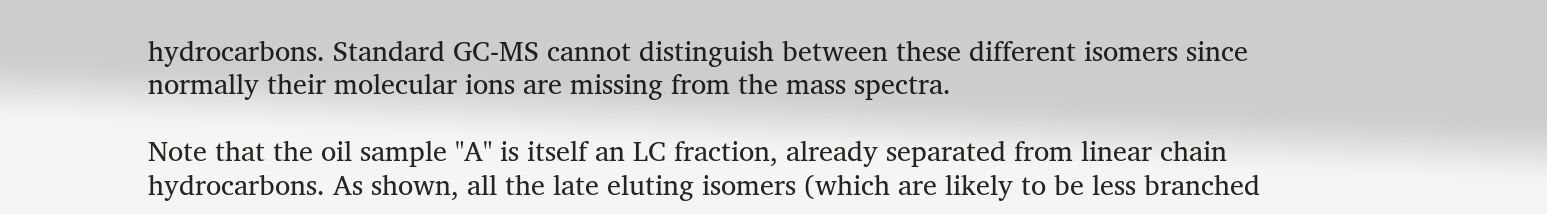hydrocarbons. Standard GC-MS cannot distinguish between these different isomers since normally their molecular ions are missing from the mass spectra.

Note that the oil sample "A" is itself an LC fraction, already separated from linear chain hydrocarbons. As shown, all the late eluting isomers (which are likely to be less branched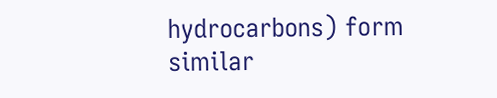hydrocarbons) form similar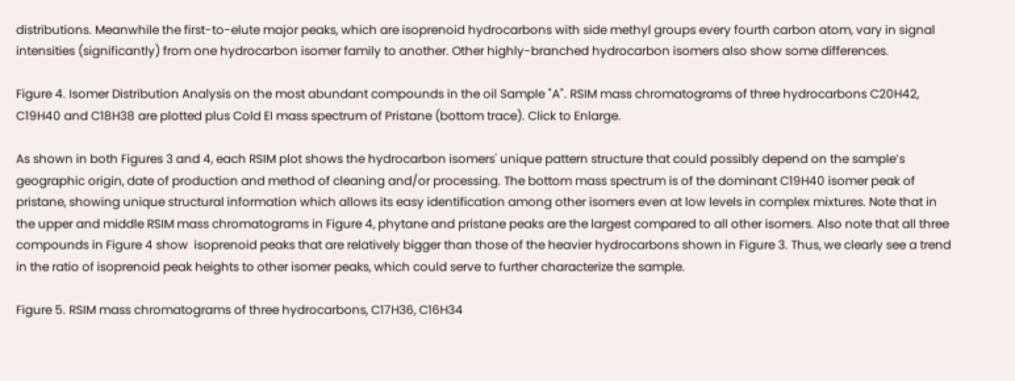distributions. Meanwhile the first-to-elute major peaks, which are isoprenoid hydrocarbons with side methyl groups every fourth carbon atom, vary in signal intensities (significantly) from one hydrocarbon isomer family to another. Other highly-branched hydrocarbon isomers also show some differences.

Figure 4. Isomer Distribution Analysis on the most abundant compounds in the oil Sample "A". RSIM mass chromatograms of three hydrocarbons C20H42, C19H40 and C18H38 are plotted plus Cold EI mass spectrum of Pristane (bottom trace). Click to Enlarge.

As shown in both Figures 3 and 4, each RSIM plot shows the hydrocarbon isomers' unique pattern structure that could possibly depend on the sample’s geographic origin, date of production and method of cleaning and/or processing. The bottom mass spectrum is of the dominant C19H40 isomer peak of pristane, showing unique structural information which allows its easy identification among other isomers even at low levels in complex mixtures. Note that in the upper and middle RSIM mass chromatograms in Figure 4, phytane and pristane peaks are the largest compared to all other isomers. Also note that all three compounds in Figure 4 show  isoprenoid peaks that are relatively bigger than those of the heavier hydrocarbons shown in Figure 3. Thus, we clearly see a trend in the ratio of isoprenoid peak heights to other isomer peaks, which could serve to further characterize the sample.

Figure 5. RSIM mass chromatograms of three hydrocarbons, C17H36, C16H34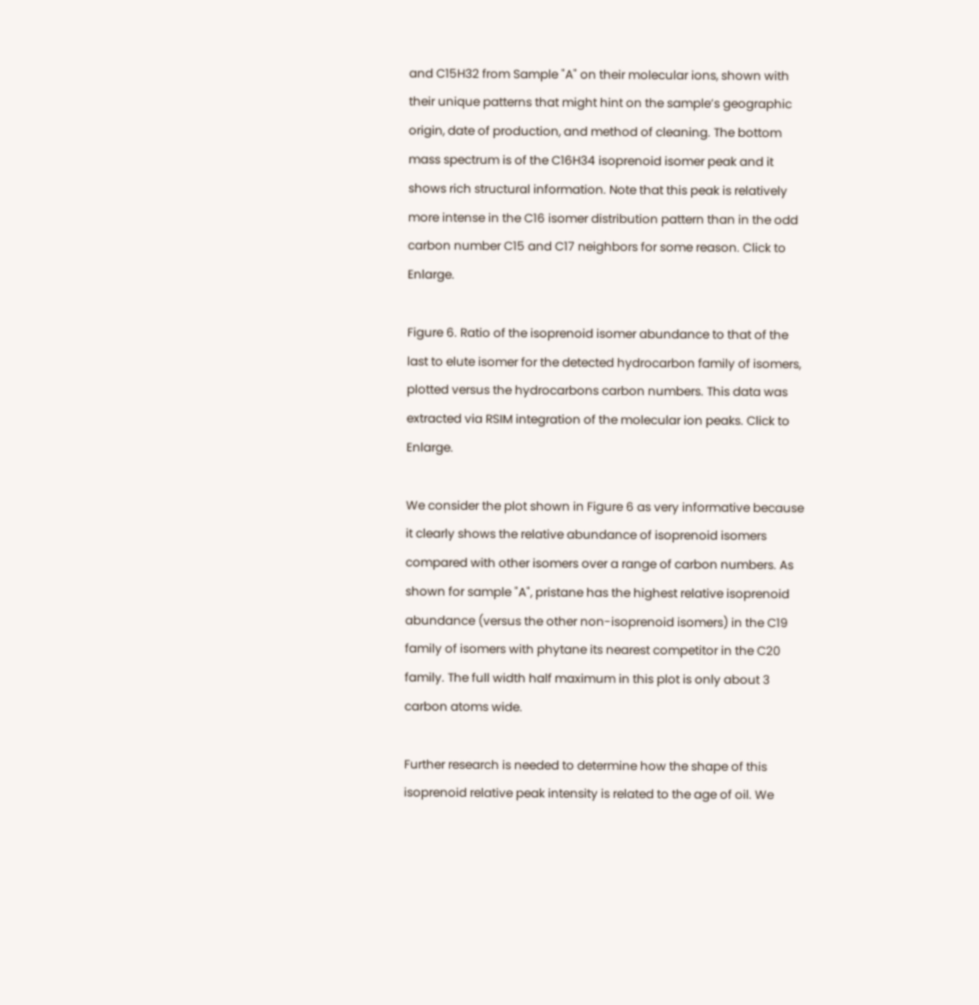and C15H32 from Sample "A" on their molecular ions, shown with their unique patterns that might hint on the sample’s geographic origin, date of production, and method of cleaning. The bottom mass spectrum is of the C16H34 isoprenoid isomer peak and it shows rich structural information. Note that this peak is relatively more intense in the C16 isomer distribution pattern than in the odd carbon number C15 and C17 neighbors for some reason. Click to Enlarge.

Figure 6. Ratio of the isoprenoid isomer abundance to that of the last to elute isomer for the detected hydrocarbon family of isomers, plotted versus the hydrocarbons carbon numbers. This data was extracted via RSIM integration of the molecular ion peaks. Click to Enlarge.

We consider the plot shown in Figure 6 as very informative because it clearly shows the relative abundance of isoprenoid isomers compared with other isomers over a range of carbon numbers. As shown for sample "A", pristane has the highest relative isoprenoid abundance (versus the other non-isoprenoid isomers) in the C19 family of isomers with phytane its nearest competitor in the C20 family. The full width half maximum in this plot is only about 3 carbon atoms wide.

Further research is needed to determine how the shape of this isoprenoid relative peak intensity is related to the age of oil. We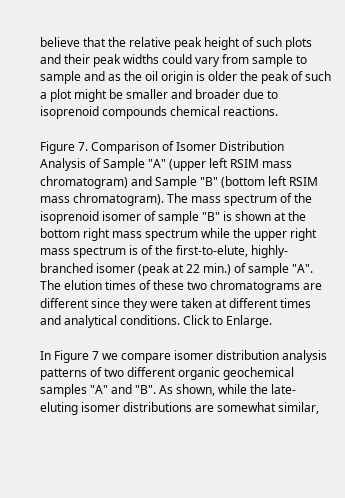believe that the relative peak height of such plots and their peak widths could vary from sample to sample and as the oil origin is older the peak of such a plot might be smaller and broader due to isoprenoid compounds chemical reactions.

Figure 7. Comparison of Isomer Distribution Analysis of Sample "A" (upper left RSIM mass chromatogram) and Sample "B" (bottom left RSIM mass chromatogram). The mass spectrum of the isoprenoid isomer of sample "B" is shown at the bottom right mass spectrum while the upper right mass spectrum is of the first-to-elute, highly-branched isomer (peak at 22 min.) of sample "A". The elution times of these two chromatograms are different since they were taken at different times and analytical conditions. Click to Enlarge.

In Figure 7 we compare isomer distribution analysis patterns of two different organic geochemical samples "A" and "B". As shown, while the late-eluting isomer distributions are somewhat similar,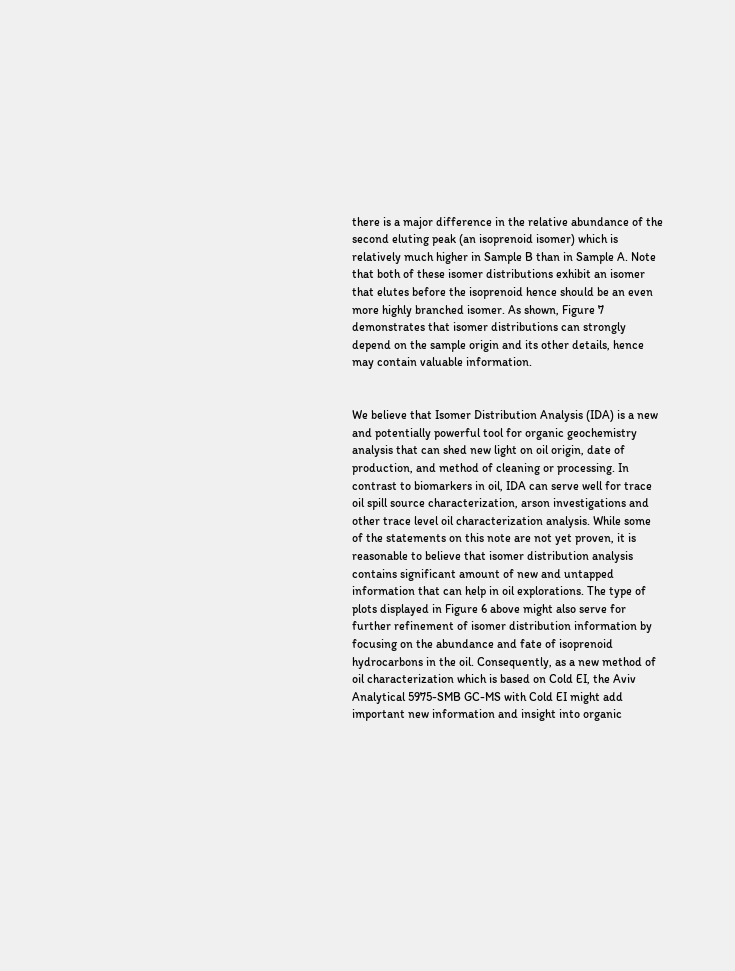there is a major difference in the relative abundance of the second eluting peak (an isoprenoid isomer) which is relatively much higher in Sample B than in Sample A. Note that both of these isomer distributions exhibit an isomer that elutes before the isoprenoid hence should be an even more highly branched isomer. As shown, Figure 7 demonstrates that isomer distributions can strongly depend on the sample origin and its other details, hence may contain valuable information.


We believe that Isomer Distribution Analysis (IDA) is a new and potentially powerful tool for organic geochemistry analysis that can shed new light on oil origin, date of production, and method of cleaning or processing. In contrast to biomarkers in oil, IDA can serve well for trace oil spill source characterization, arson investigations and other trace level oil characterization analysis. While some of the statements on this note are not yet proven, it is reasonable to believe that isomer distribution analysis contains significant amount of new and untapped information that can help in oil explorations. The type of plots displayed in Figure 6 above might also serve for further refinement of isomer distribution information by focusing on the abundance and fate of isoprenoid hydrocarbons in the oil. Consequently, as a new method of oil characterization which is based on Cold EI, the Aviv Analytical 5975-SMB GC-MS with Cold EI might add important new information and insight into organic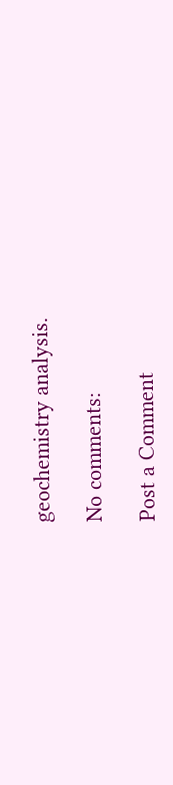geochemistry analysis.

No comments:

Post a Comment